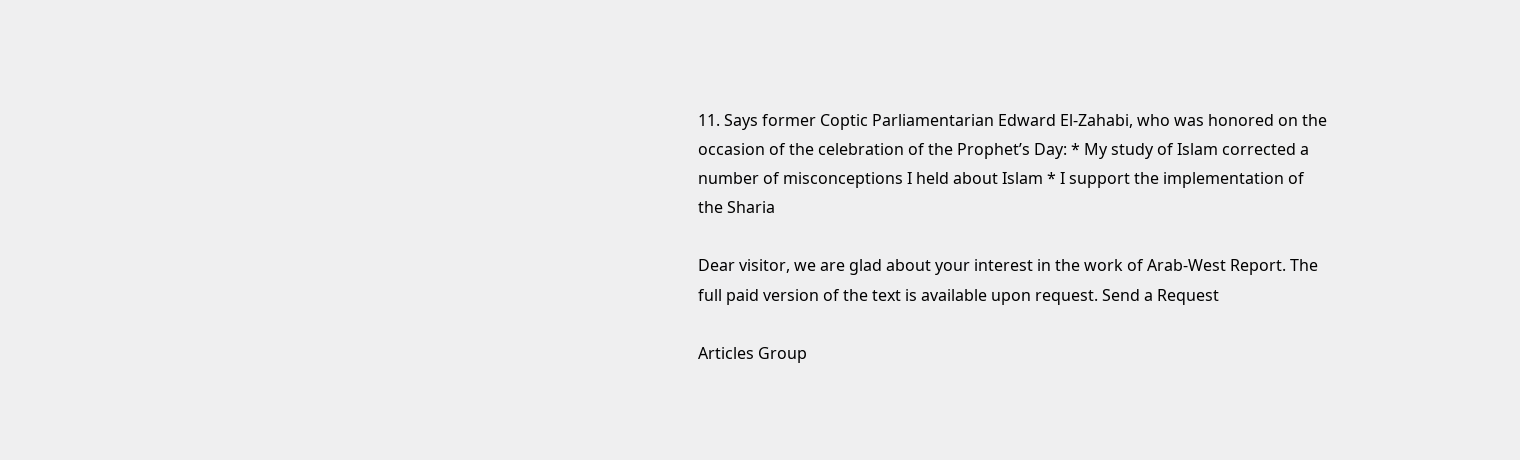11. Says former Coptic Parliamentarian Edward El-Zahabi, who was honored on the occasion of the celebration of the Prophet’s Day: * My study of Islam corrected a number of misconceptions I held about Islam * I support the implementation of the Sharia

Dear visitor, we are glad about your interest in the work of Arab-West Report. The full paid version of the text is available upon request. Send a Request

Articles Group